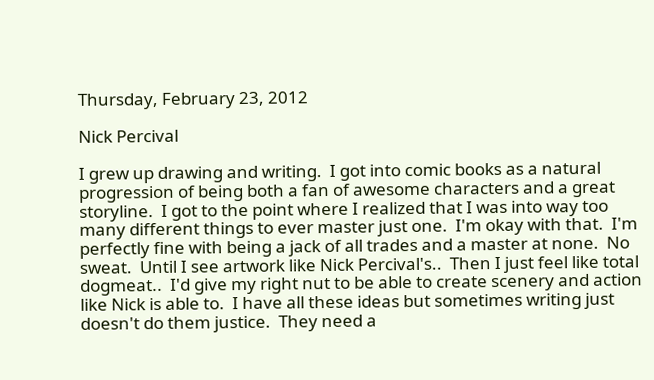Thursday, February 23, 2012

Nick Percival

I grew up drawing and writing.  I got into comic books as a natural progression of being both a fan of awesome characters and a great storyline.  I got to the point where I realized that I was into way too many different things to ever master just one.  I'm okay with that.  I'm perfectly fine with being a jack of all trades and a master at none.  No sweat.  Until I see artwork like Nick Percival's..  Then I just feel like total dogmeat..  I'd give my right nut to be able to create scenery and action like Nick is able to.  I have all these ideas but sometimes writing just doesn't do them justice.  They need a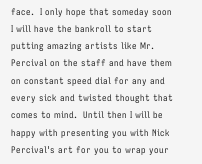face.  I only hope that someday soon I will have the bankroll to start putting amazing artists like Mr. Percival on the staff and have them on constant speed dial for any and every sick and twisted thought that comes to mind.  Until then I will be happy with presenting you with Nick Percival's art for you to wrap your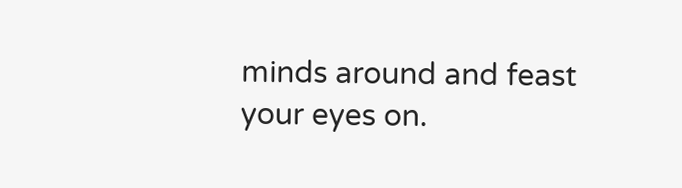minds around and feast your eyes on.